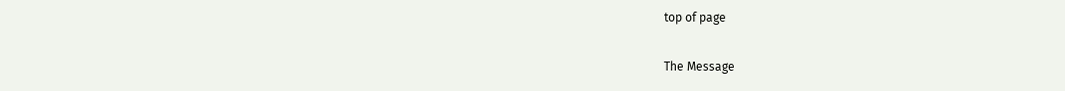top of page

The Message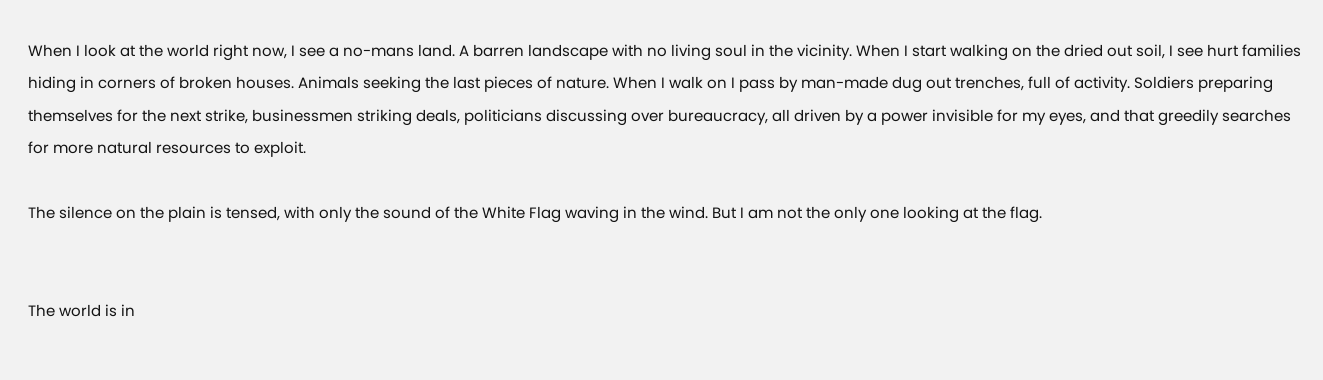When I look at the world right now, I see a no-mans land. A barren landscape with no living soul in the vicinity. When I start walking on the dried out soil, I see hurt families hiding in corners of broken houses. Animals seeking the last pieces of nature. When I walk on I pass by man-made dug out trenches, full of activity. Soldiers preparing themselves for the next strike, businessmen striking deals, politicians discussing over bureaucracy, all driven by a power invisible for my eyes, and that greedily searches for more natural resources to exploit.

The silence on the plain is tensed, with only the sound of the White Flag waving in the wind. But I am not the only one looking at the flag.


The world is in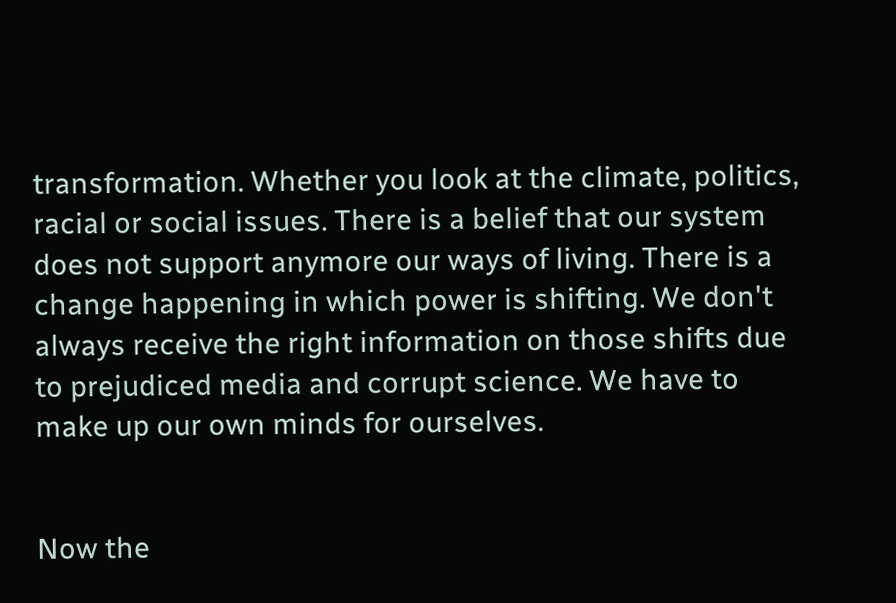transformation. Whether you look at the climate, politics, racial or social issues. There is a belief that our system does not support anymore our ways of living. There is a change happening in which power is shifting. We don't always receive the right information on those shifts due to prejudiced media and corrupt science. We have to make up our own minds for ourselves.


Now the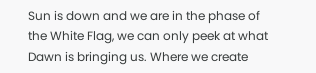Sun is down and we are in the phase of the White Flag, we can only peek at what Dawn is bringing us. Where we create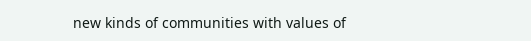new kinds of communities with values of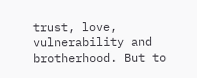trust, love, vulnerability and brotherhood. But to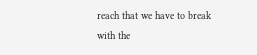reach that we have to break with the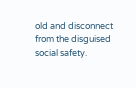old and disconnect from the disguised social safety.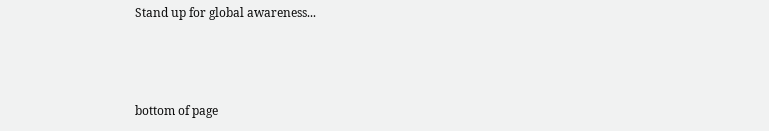Stand up for global awareness...



bottom of page